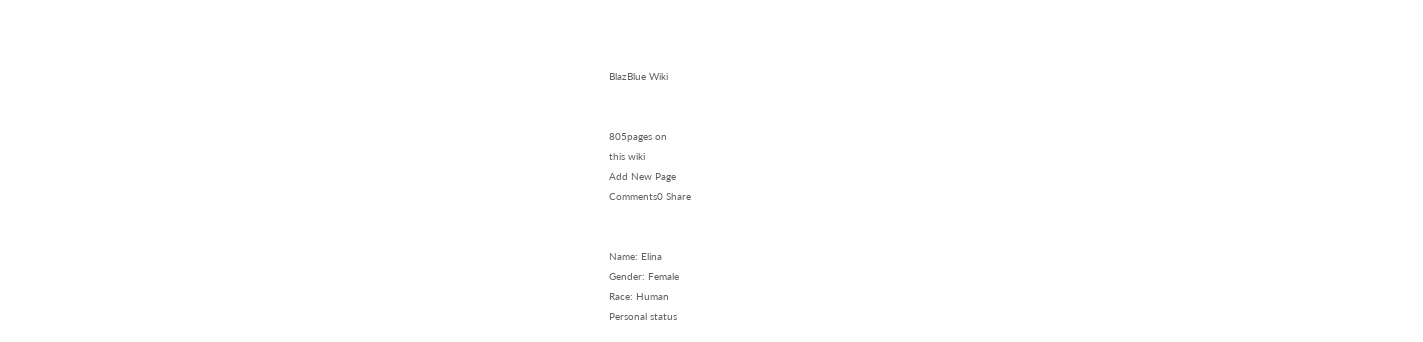BlazBlue Wiki


805pages on
this wiki
Add New Page
Comments0 Share


Name: Elina
Gender: Female
Race: Human
Personal status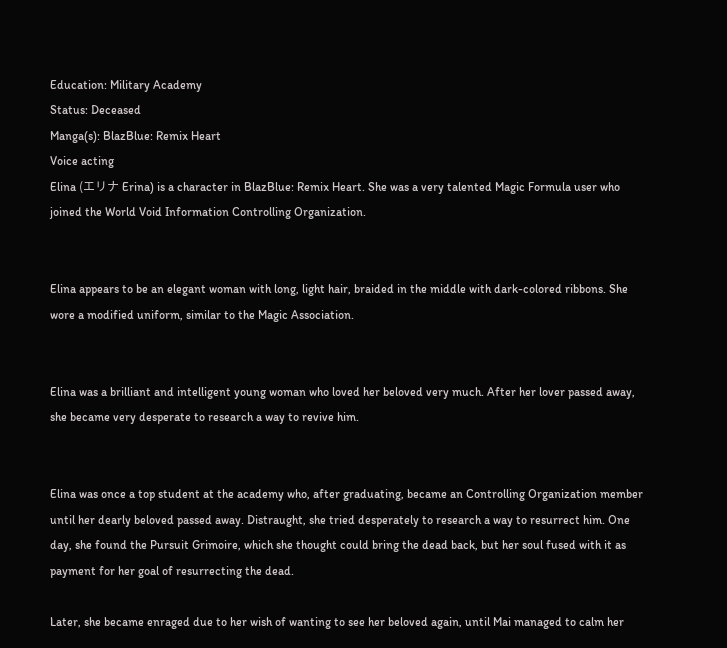Education: Military Academy
Status: Deceased
Manga(s): BlazBlue: Remix Heart
Voice acting
Elina (エリナ Erina) is a character in BlazBlue: Remix Heart. She was a very talented Magic Formula user who joined the World Void Information Controlling Organization.


Elina appears to be an elegant woman with long, light hair, braided in the middle with dark-colored ribbons. She wore a modified uniform, similar to the Magic Association.


Elina was a brilliant and intelligent young woman who loved her beloved very much. After her lover passed away, she became very desperate to research a way to revive him.


Elina was once a top student at the academy who, after graduating, became an Controlling Organization member until her dearly beloved passed away. Distraught, she tried desperately to research a way to resurrect him. One day, she found the Pursuit Grimoire, which she thought could bring the dead back, but her soul fused with it as payment for her goal of resurrecting the dead.

Later, she became enraged due to her wish of wanting to see her beloved again, until Mai managed to calm her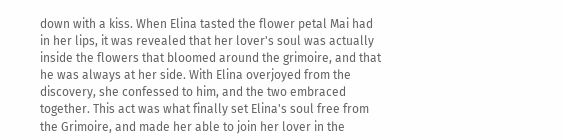down with a kiss. When Elina tasted the flower petal Mai had in her lips, it was revealed that her lover's soul was actually inside the flowers that bloomed around the grimoire, and that he was always at her side. With Elina overjoyed from the discovery, she confessed to him, and the two embraced together. This act was what finally set Elina's soul free from the Grimoire, and made her able to join her lover in the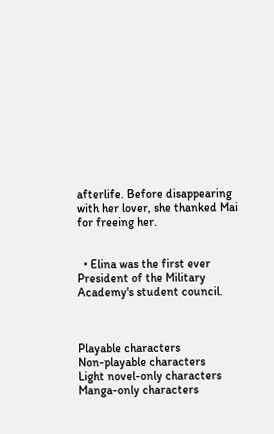afterlife. Before disappearing with her lover, she thanked Mai for freeing her.


  • Elina was the first ever President of the Military Academy's student council.



Playable characters
Non-playable characters
Light novel-only characters
Manga-only characters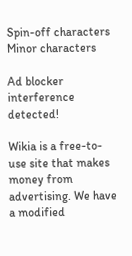Spin-off characters
Minor characters

Ad blocker interference detected!

Wikia is a free-to-use site that makes money from advertising. We have a modified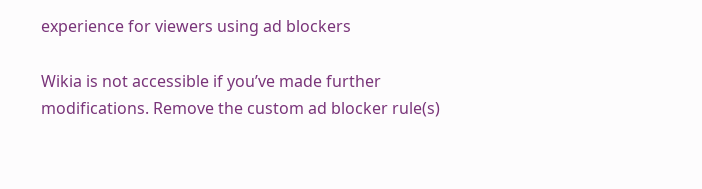experience for viewers using ad blockers

Wikia is not accessible if you’ve made further modifications. Remove the custom ad blocker rule(s)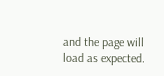and the page will load as expected.